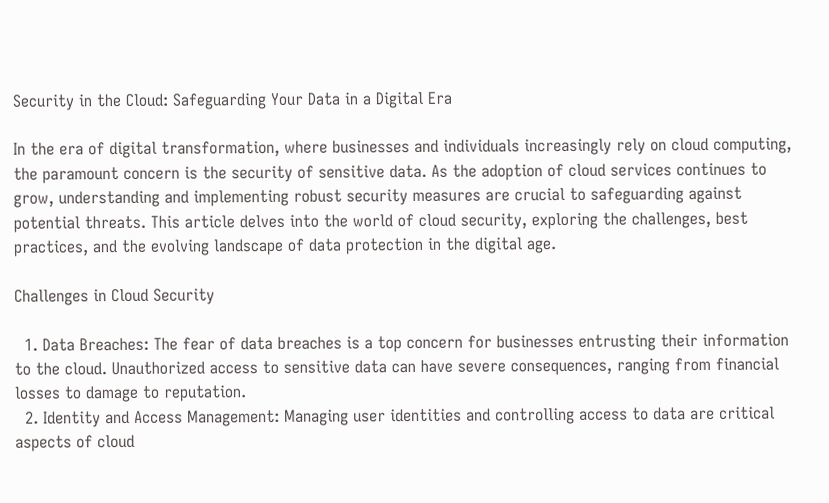Security in the Cloud: Safeguarding Your Data in a Digital Era

In the era of digital transformation, where businesses and individuals increasingly rely on cloud computing, the paramount concern is the security of sensitive data. As the adoption of cloud services continues to grow, understanding and implementing robust security measures are crucial to safeguarding against potential threats. This article delves into the world of cloud security, exploring the challenges, best practices, and the evolving landscape of data protection in the digital age.

Challenges in Cloud Security

  1. Data Breaches: The fear of data breaches is a top concern for businesses entrusting their information to the cloud. Unauthorized access to sensitive data can have severe consequences, ranging from financial losses to damage to reputation.
  2. Identity and Access Management: Managing user identities and controlling access to data are critical aspects of cloud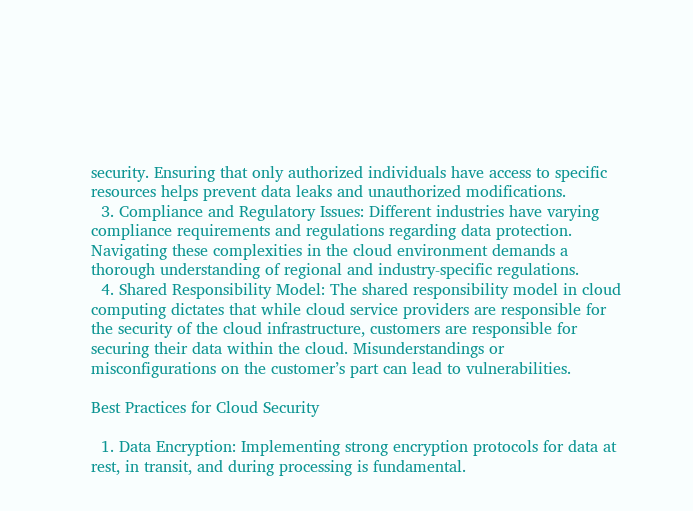security. Ensuring that only authorized individuals have access to specific resources helps prevent data leaks and unauthorized modifications.
  3. Compliance and Regulatory Issues: Different industries have varying compliance requirements and regulations regarding data protection. Navigating these complexities in the cloud environment demands a thorough understanding of regional and industry-specific regulations.
  4. Shared Responsibility Model: The shared responsibility model in cloud computing dictates that while cloud service providers are responsible for the security of the cloud infrastructure, customers are responsible for securing their data within the cloud. Misunderstandings or misconfigurations on the customer’s part can lead to vulnerabilities.

Best Practices for Cloud Security

  1. Data Encryption: Implementing strong encryption protocols for data at rest, in transit, and during processing is fundamental.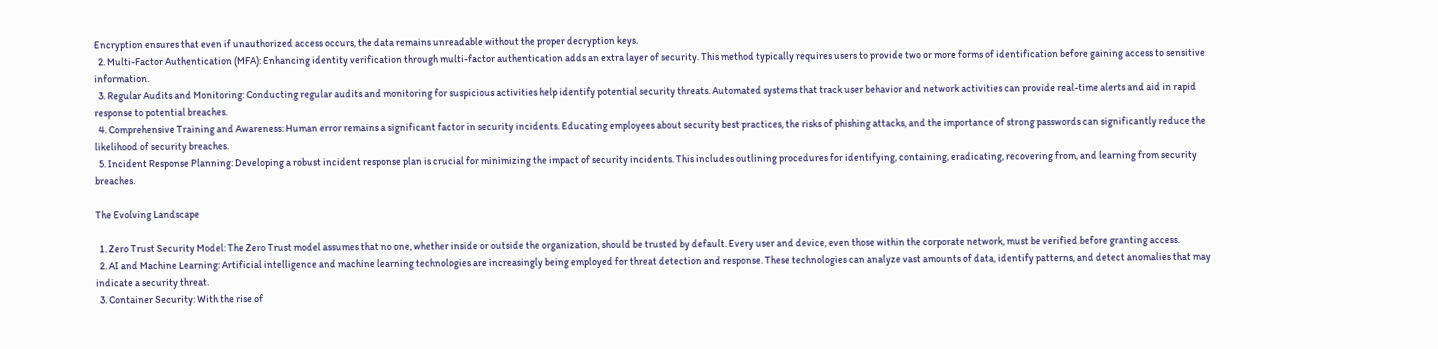Encryption ensures that even if unauthorized access occurs, the data remains unreadable without the proper decryption keys.
  2. Multi-Factor Authentication (MFA): Enhancing identity verification through multi-factor authentication adds an extra layer of security. This method typically requires users to provide two or more forms of identification before gaining access to sensitive information.
  3. Regular Audits and Monitoring: Conducting regular audits and monitoring for suspicious activities help identify potential security threats. Automated systems that track user behavior and network activities can provide real-time alerts and aid in rapid response to potential breaches.
  4. Comprehensive Training and Awareness: Human error remains a significant factor in security incidents. Educating employees about security best practices, the risks of phishing attacks, and the importance of strong passwords can significantly reduce the likelihood of security breaches.
  5. Incident Response Planning: Developing a robust incident response plan is crucial for minimizing the impact of security incidents. This includes outlining procedures for identifying, containing, eradicating, recovering from, and learning from security breaches.

The Evolving Landscape

  1. Zero Trust Security Model: The Zero Trust model assumes that no one, whether inside or outside the organization, should be trusted by default. Every user and device, even those within the corporate network, must be verified before granting access.
  2. AI and Machine Learning: Artificial intelligence and machine learning technologies are increasingly being employed for threat detection and response. These technologies can analyze vast amounts of data, identify patterns, and detect anomalies that may indicate a security threat.
  3. Container Security: With the rise of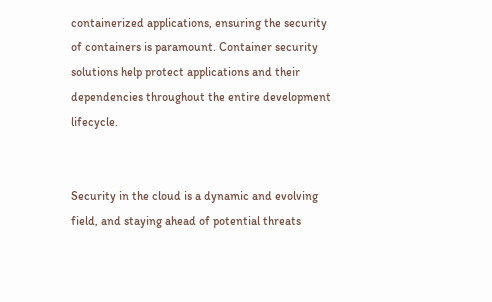containerized applications, ensuring the security of containers is paramount. Container security solutions help protect applications and their dependencies throughout the entire development lifecycle.


Security in the cloud is a dynamic and evolving field, and staying ahead of potential threats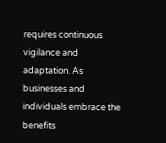requires continuous vigilance and adaptation. As businesses and individuals embrace the benefits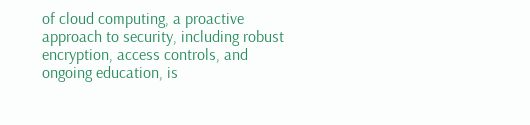of cloud computing, a proactive approach to security, including robust encryption, access controls, and ongoing education, is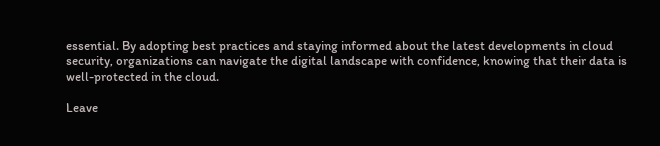essential. By adopting best practices and staying informed about the latest developments in cloud security, organizations can navigate the digital landscape with confidence, knowing that their data is well-protected in the cloud.

Leave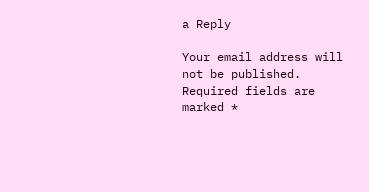a Reply

Your email address will not be published. Required fields are marked *